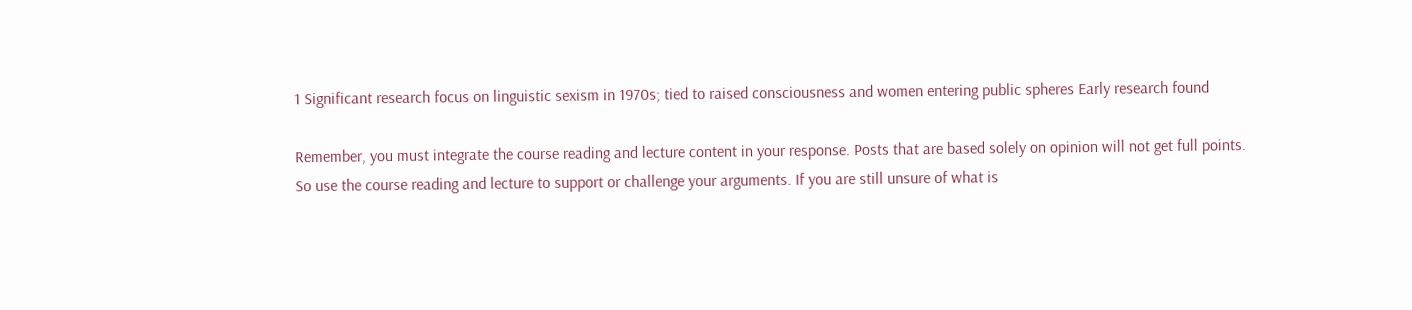1 Significant research focus on linguistic sexism in 1970s; tied to raised consciousness and women entering public spheres Early research found

Remember, you must integrate the course reading and lecture content in your response. Posts that are based solely on opinion will not get full points. So use the course reading and lecture to support or challenge your arguments. If you are still unsure of what is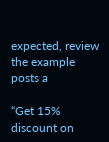expected, review the example posts a

“Get 15% discount on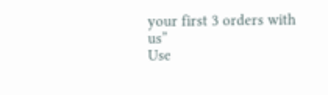your first 3 orders with us”
Use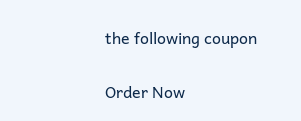the following coupon

Order Now